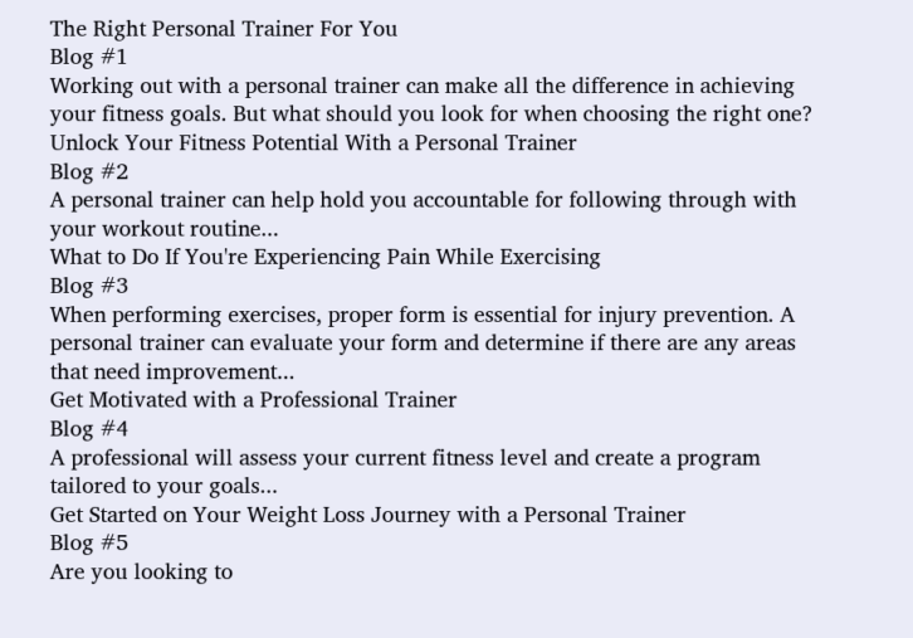The Right Personal Trainer For You
Blog #1
Working out with a personal trainer can make all the difference in achieving your fitness goals. But what should you look for when choosing the right one?
Unlock Your Fitness Potential With a Personal Trainer
Blog #2
A personal trainer can help hold you accountable for following through with your workout routine...
What to Do If You're Experiencing Pain While Exercising
Blog #3
When performing exercises, proper form is essential for injury prevention. A personal trainer can evaluate your form and determine if there are any areas that need improvement...
Get Motivated with a Professional Trainer
Blog #4
A professional will assess your current fitness level and create a program tailored to your goals...
Get Started on Your Weight Loss Journey with a Personal Trainer
Blog #5
Are you looking to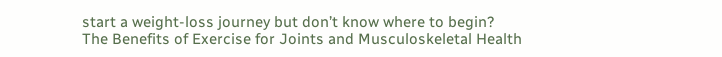start a weight-loss journey but don’t know where to begin?
The Benefits of Exercise for Joints and Musculoskeletal Health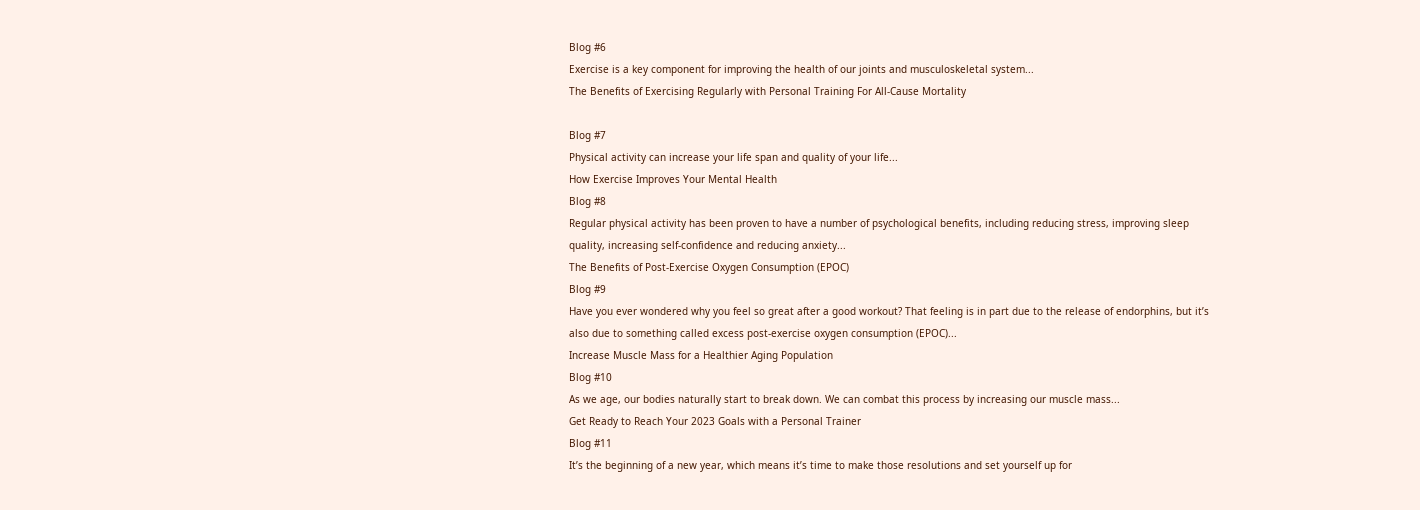Blog #6
Exercise is a key component for improving the health of our joints and musculoskeletal system...
The Benefits of Exercising Regularly with Personal Training For All-Cause Mortality

Blog #7
Physical activity can increase your life span and quality of your life...
How Exercise Improves Your Mental Health
Blog #8
Regular physical activity has been proven to have a number of psychological benefits, including reducing stress, improving sleep quality, increasing self-confidence and reducing anxiety...
The Benefits of Post-Exercise Oxygen Consumption (EPOC)
Blog #9
Have you ever wondered why you feel so great after a good workout? That feeling is in part due to the release of endorphins, but it’s also due to something called excess post-exercise oxygen consumption (EPOC)...
Increase Muscle Mass for a Healthier Aging Population
Blog #10
As we age, our bodies naturally start to break down. We can combat this process by increasing our muscle mass...
Get Ready to Reach Your 2023 Goals with a Personal Trainer
Blog #11
It’s the beginning of a new year, which means it’s time to make those resolutions and set yourself up for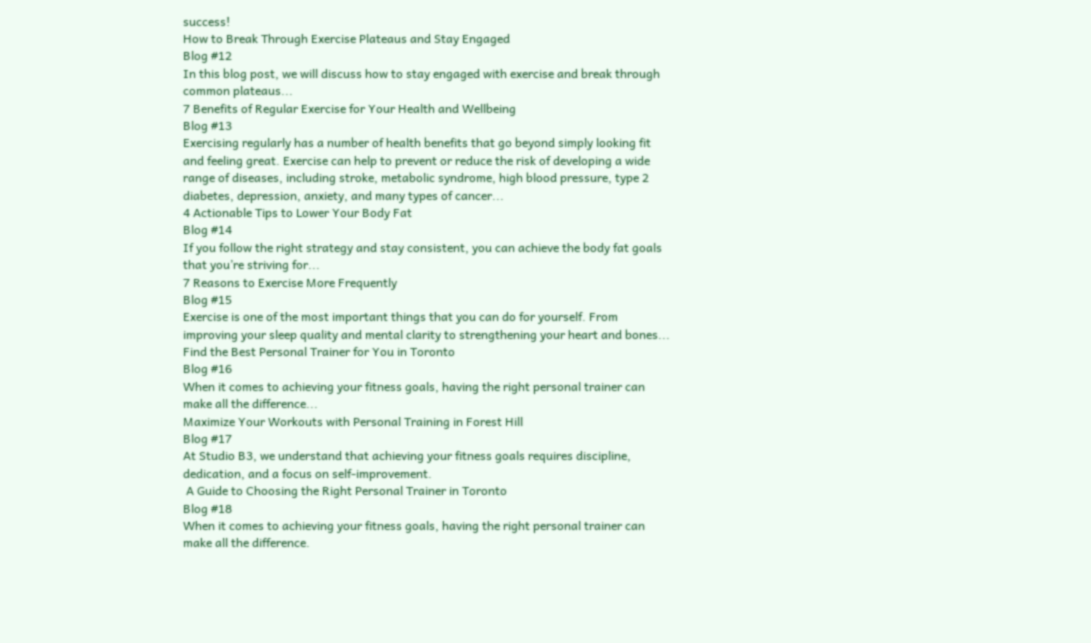success!
How to Break Through Exercise Plateaus and Stay Engaged
Blog #12
In this blog post, we will discuss how to stay engaged with exercise and break through common plateaus...
7 Benefits of Regular Exercise for Your Health and Wellbeing
Blog #13
Exercising regularly has a number of health benefits that go beyond simply looking fit and feeling great. Exercise can help to prevent or reduce the risk of developing a wide range of diseases, including stroke, metabolic syndrome, high blood pressure, type 2 diabetes, depression, anxiety, and many types of cancer...
4 Actionable Tips to Lower Your Body Fat
Blog #14
If you follow the right strategy and stay consistent, you can achieve the body fat goals that you’re striving for...
7 Reasons to Exercise More Frequently
Blog #15
Exercise is one of the most important things that you can do for yourself. From improving your sleep quality and mental clarity to strengthening your heart and bones...
Find the Best Personal Trainer for You in Toronto
Blog #16
When it comes to achieving your fitness goals, having the right personal trainer can make all the difference...
Maximize Your Workouts with Personal Training in Forest Hill
Blog #17
At Studio B3, we understand that achieving your fitness goals requires discipline, dedication, and a focus on self-improvement.
 A Guide to Choosing the Right Personal Trainer in Toronto
Blog #18
When it comes to achieving your fitness goals, having the right personal trainer can make all the difference.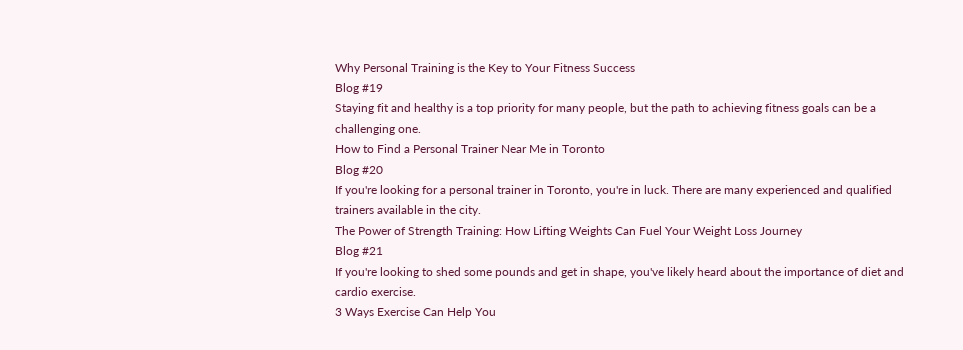Why Personal Training is the Key to Your Fitness Success
Blog #19
Staying fit and healthy is a top priority for many people, but the path to achieving fitness goals can be a challenging one.
How to Find a Personal Trainer Near Me in Toronto
Blog #20
If you're looking for a personal trainer in Toronto, you're in luck. There are many experienced and qualified trainers available in the city.
The Power of Strength Training: How Lifting Weights Can Fuel Your Weight Loss Journey
Blog #21
If you're looking to shed some pounds and get in shape, you've likely heard about the importance of diet and cardio exercise.
3 Ways Exercise Can Help You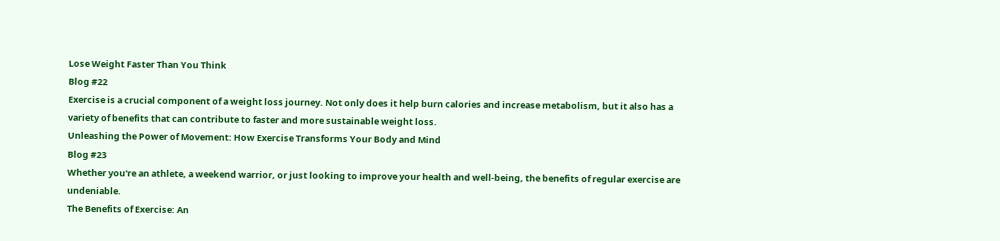Lose Weight Faster Than You Think
Blog #22
Exercise is a crucial component of a weight loss journey. Not only does it help burn calories and increase metabolism, but it also has a variety of benefits that can contribute to faster and more sustainable weight loss.
Unleashing the Power of Movement: How Exercise Transforms Your Body and Mind
Blog #23
Whether you're an athlete, a weekend warrior, or just looking to improve your health and well-being, the benefits of regular exercise are undeniable.
The Benefits of Exercise: An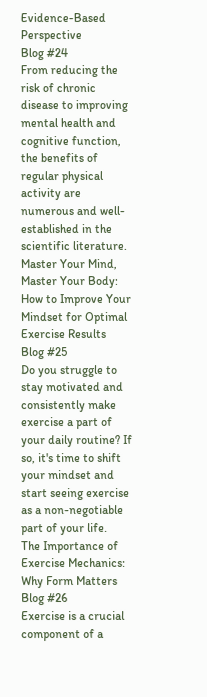Evidence-Based Perspective
Blog #24
From reducing the risk of chronic disease to improving mental health and cognitive function, the benefits of regular physical activity are numerous and well-established in the scientific literature.
Master Your Mind, Master Your Body: How to Improve Your Mindset for Optimal Exercise Results
Blog #25
Do you struggle to stay motivated and consistently make exercise a part of your daily routine? If so, it's time to shift your mindset and start seeing exercise as a non-negotiable part of your life.
The Importance of Exercise Mechanics: Why Form Matters
Blog #26
Exercise is a crucial component of a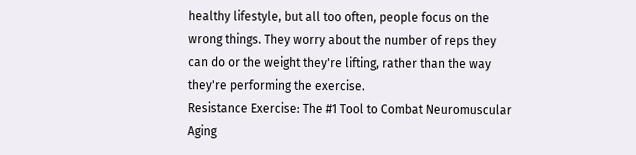healthy lifestyle, but all too often, people focus on the wrong things. They worry about the number of reps they can do or the weight they're lifting, rather than the way they're performing the exercise.
Resistance Exercise: The #1 Tool to Combat Neuromuscular Aging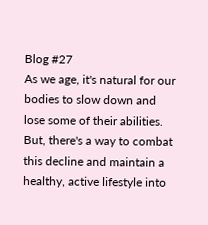Blog #27
As we age, it's natural for our bodies to slow down and lose some of their abilities. But, there's a way to combat this decline and maintain a healthy, active lifestyle into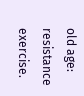old age: resistance exercise.